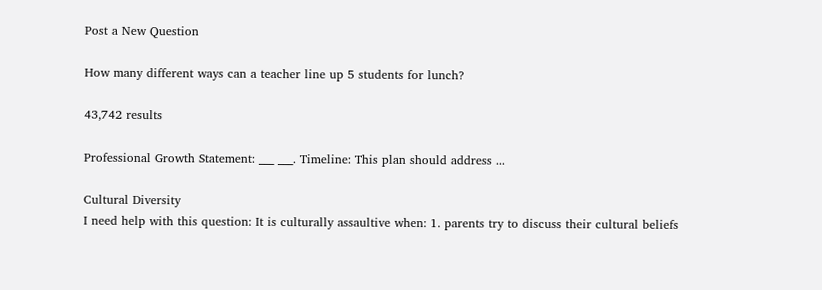Post a New Question

How many different ways can a teacher line up 5 students for lunch?

43,742 results

Professional Growth Statement: ___ ___. Timeline: This plan should address ...

Cultural Diversity
I need help with this question: It is culturally assaultive when: 1. parents try to discuss their cultural beliefs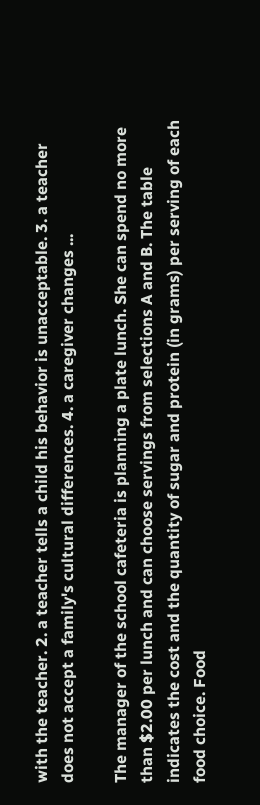with the teacher. 2. a teacher tells a child his behavior is unacceptable. 3. a teacher does not accept a family's cultural differences. 4. a caregiver changes ...

The manager of the school cafeteria is planning a plate lunch. She can spend no more than $2.00 per lunch and can choose servings from selections A and B. The table indicates the cost and the quantity of sugar and protein (in grams) per serving of each food choice. Food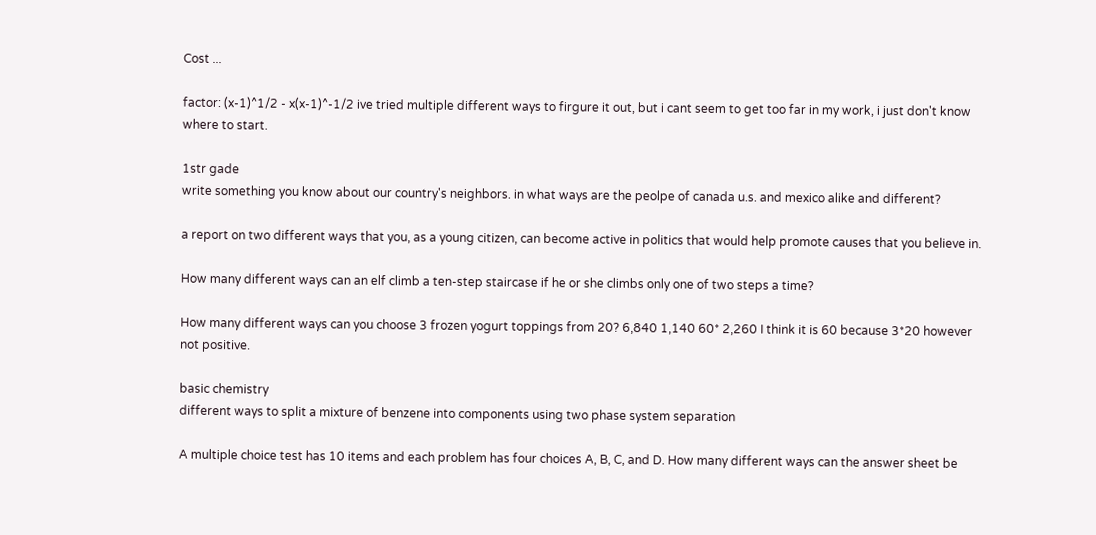Cost ...

factor: (x-1)^1/2 - x(x-1)^-1/2 ive tried multiple different ways to firgure it out, but i cant seem to get too far in my work, i just don't know where to start.

1str gade
write something you know about our country's neighbors. in what ways are the peolpe of canada u.s. and mexico alike and different?

a report on two different ways that you, as a young citizen, can become active in politics that would help promote causes that you believe in.

How many different ways can an elf climb a ten-step staircase if he or she climbs only one of two steps a time?

How many different ways can you choose 3 frozen yogurt toppings from 20? 6,840 1,140 60* 2,260 I think it is 60 because 3*20 however not positive.

basic chemistry
different ways to split a mixture of benzene into components using two phase system separation

A multiple choice test has 10 items and each problem has four choices A, B, C, and D. How many different ways can the answer sheet be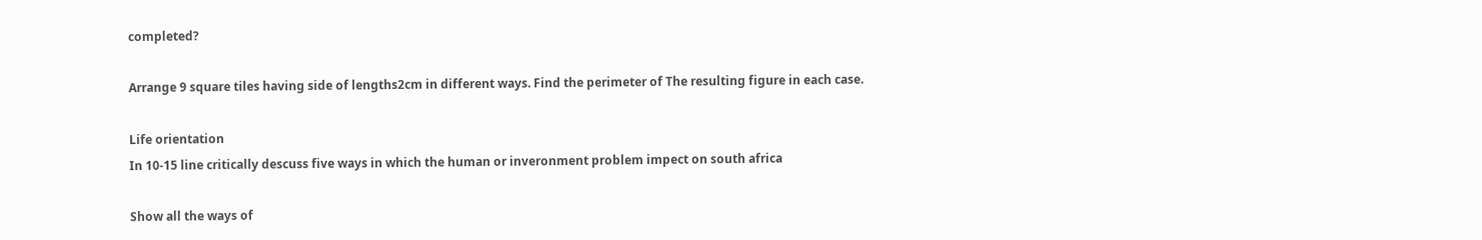completed?

Arrange 9 square tiles having side of lengths2cm in different ways. Find the perimeter of The resulting figure in each case.

Life orientation
In 10-15 line critically descuss five ways in which the human or inveronment problem impect on south africa

Show all the ways of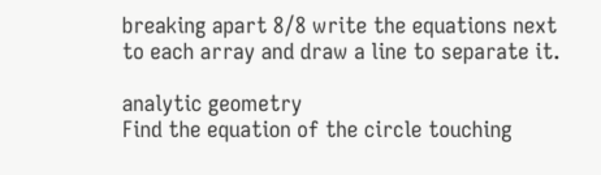breaking apart 8/8 write the equations next to each array and draw a line to separate it.

analytic geometry
Find the equation of the circle touching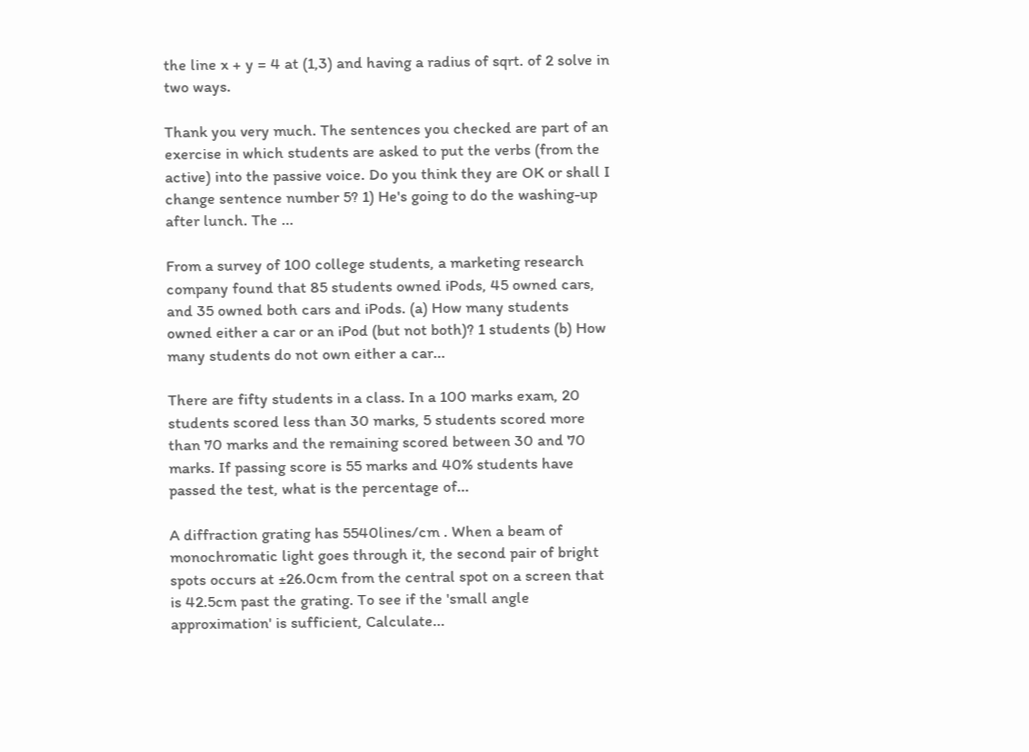the line x + y = 4 at (1,3) and having a radius of sqrt. of 2 solve in two ways.

Thank you very much. The sentences you checked are part of an exercise in which students are asked to put the verbs (from the active) into the passive voice. Do you think they are OK or shall I change sentence number 5? 1) He's going to do the washing-up after lunch. The ...

From a survey of 100 college students, a marketing research company found that 85 students owned iPods, 45 owned cars, and 35 owned both cars and iPods. (a) How many students owned either a car or an iPod (but not both)? 1 students (b) How many students do not own either a car...

There are fifty students in a class. In a 100 marks exam, 20 students scored less than 30 marks, 5 students scored more than 70 marks and the remaining scored between 30 and 70 marks. If passing score is 55 marks and 40% students have passed the test, what is the percentage of...

A diffraction grating has 5540lines/cm . When a beam of monochromatic light goes through it, the second pair of bright spots occurs at ±26.0cm from the central spot on a screen that is 42.5cm past the grating. To see if the 'small angle approximation' is sufficient, Calculate...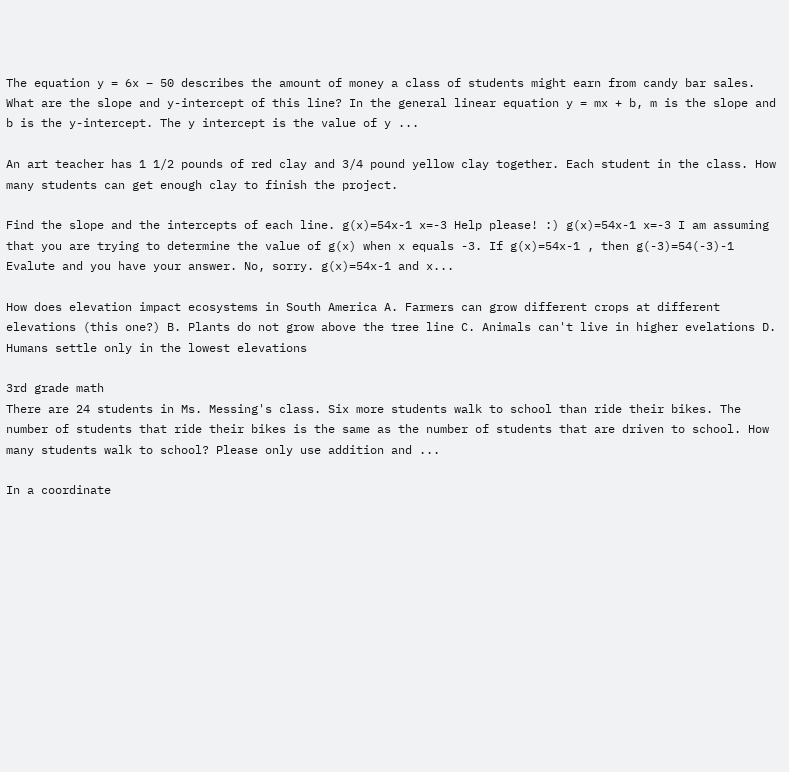The equation y = 6x – 50 describes the amount of money a class of students might earn from candy bar sales. What are the slope and y-intercept of this line? In the general linear equation y = mx + b, m is the slope and b is the y-intercept. The y intercept is the value of y ...

An art teacher has 1 1/2 pounds of red clay and 3/4 pound yellow clay together. Each student in the class. How many students can get enough clay to finish the project.

Find the slope and the intercepts of each line. g(x)=54x-1 x=-3 Help please! :) g(x)=54x-1 x=-3 I am assuming that you are trying to determine the value of g(x) when x equals -3. If g(x)=54x-1 , then g(-3)=54(-3)-1 Evalute and you have your answer. No, sorry. g(x)=54x-1 and x...

How does elevation impact ecosystems in South America A. Farmers can grow different crops at different elevations (this one?) B. Plants do not grow above the tree line C. Animals can't live in higher evelations D. Humans settle only in the lowest elevations

3rd grade math
There are 24 students in Ms. Messing's class. Six more students walk to school than ride their bikes. The number of students that ride their bikes is the same as the number of students that are driven to school. How many students walk to school? Please only use addition and ...

In a coordinate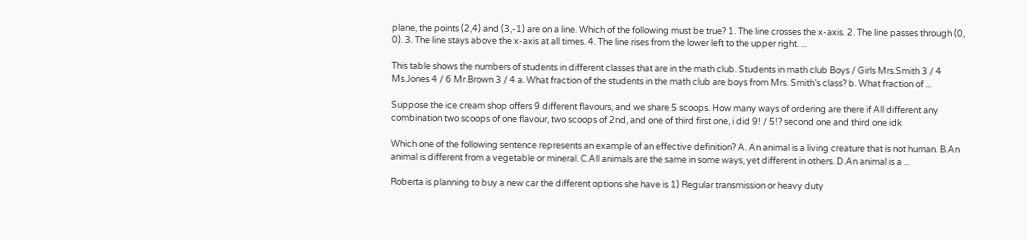plane, the points (2,4) and (3,-1) are on a line. Which of the following must be true? 1. The line crosses the x-axis. 2. The line passes through (0, 0). 3. The line stays above the x-axis at all times. 4. The line rises from the lower left to the upper right. ...

This table shows the numbers of students in different classes that are in the math club. Students in math club Boys / Girls Mrs.Smith 3 / 4 Ms.Jones 4 / 6 Mr.Brown 3 / 4 a. What fraction of the students in the math club are boys from Mrs. Smith’s class? b. What fraction of ...

Suppose the ice cream shop offers 9 different flavours, and we share 5 scoops. How many ways of ordering are there if All different any combination two scoops of one flavour, two scoops of 2nd, and one of third first one, i did 9! / 5!? second one and third one idk

Which one of the following sentence represents an example of an effective definition? A. An animal is a living creature that is not human. B.An animal is different from a vegetable or mineral. C.All animals are the same in some ways, yet different in others. D.An animal is a ...

Roberta is planning to buy a new car the different options she have is 1) Regular transmission or heavy duty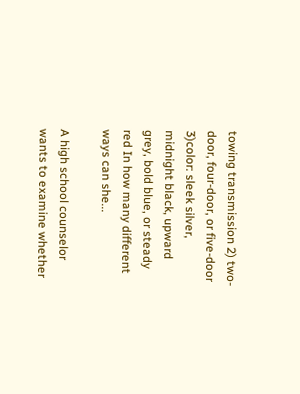towing transmission 2) two-door, four-door, or five-door 3)color: sleek silver, midnight black, upward grey, bold blue, or steady red In how many different ways can she...

A high school counselor wants to examine whether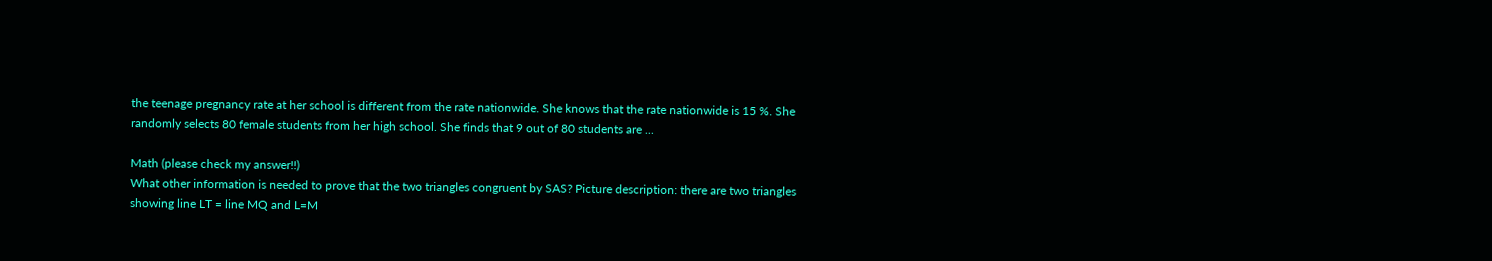the teenage pregnancy rate at her school is different from the rate nationwide. She knows that the rate nationwide is 15 %. She randomly selects 80 female students from her high school. She finds that 9 out of 80 students are ...

Math (please check my answer!!)
What other information is needed to prove that the two triangles congruent by SAS? Picture description: there are two triangles showing line LT = line MQ and L=M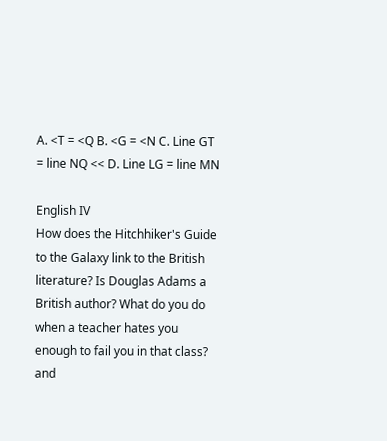A. <T = <Q B. <G = <N C. Line GT = line NQ << D. Line LG = line MN

English IV
How does the Hitchhiker's Guide to the Galaxy link to the British literature? Is Douglas Adams a British author? What do you do when a teacher hates you enough to fail you in that class? and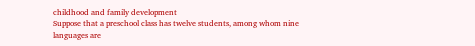childhood and family development
Suppose that a preschool class has twelve students, among whom nine languages are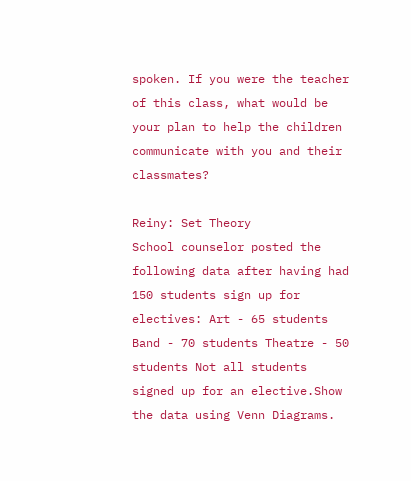spoken. If you were the teacher of this class, what would be your plan to help the children communicate with you and their classmates?

Reiny: Set Theory
School counselor posted the following data after having had 150 students sign up for electives: Art - 65 students Band - 70 students Theatre - 50 students Not all students signed up for an elective.Show the data using Venn Diagrams.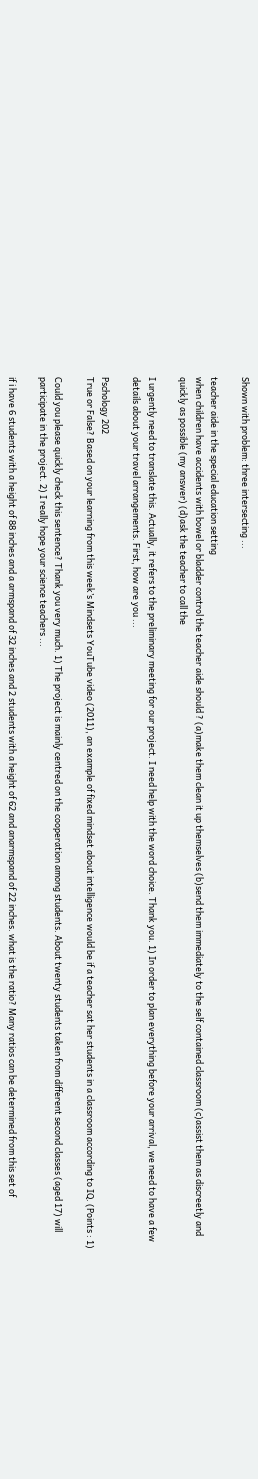Shown with problem: three intersecting ...

teacher aide in the special education setting
when children have accidents with bowel or bladder control the teacher aide should ? (a)make them clean it up themselves (b)send them immediately to the self contained classroom (c)assist them as discreetly and quickly as possible (my answer) (d)ask the teacher to call the

I urgently need to translate this. Actually, it refers to the preliminary meeting for our project. I need help with the word choice. Thank you. 1) In order to plan everything before your arrival, we need to have a few details about your travel arrangements. First, how are you ...

Pschology 202
True or False? Based on your learning from this week’s Mindsets YouTube video (2011), an example of fixed mindset about intelligence would be if a teacher sat her students in a classroom according to IQ. (Points : 1)

Could you please quickly check this sentence? Thank you very much. 1) The project is mainly centred on the cooperation among students. About twenty students taken from different second classes (aged 17) will participate in the project. 2) I really hope your science teachers ...

if i have 6 students with a height of 88 inches and a armspand of 32 inches and 2 students with a height of 62 and anarmspand of 22 inches. what is the ratio? Many ratios can be determined from this set of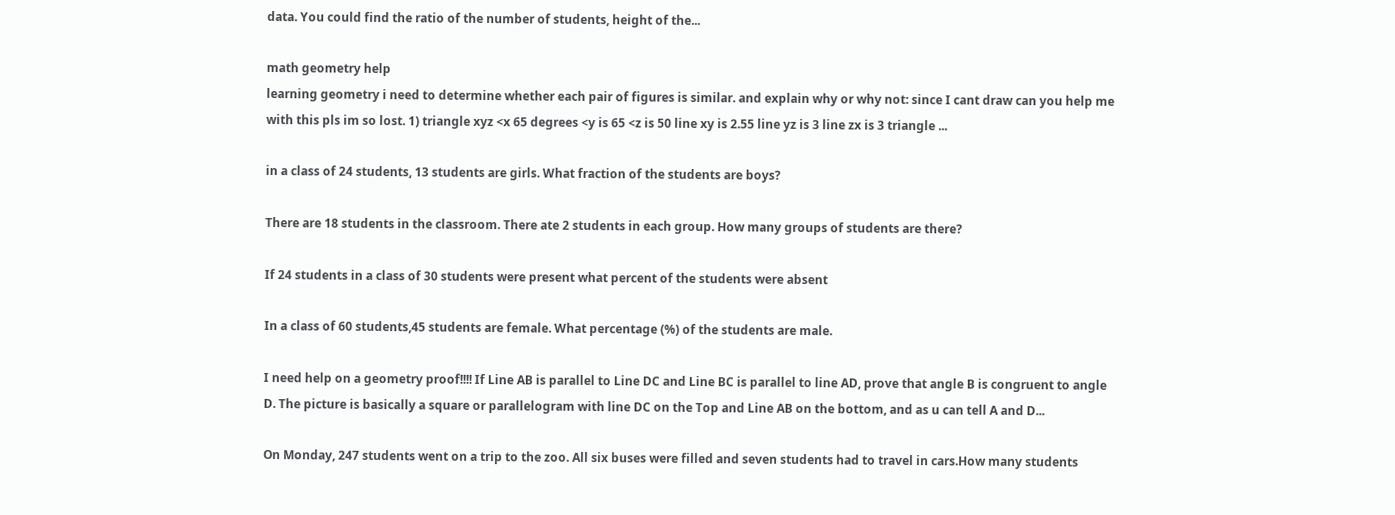data. You could find the ratio of the number of students, height of the...

math geometry help
learning geometry i need to determine whether each pair of figures is similar. and explain why or why not: since I cant draw can you help me with this pls im so lost. 1) triangle xyz <x 65 degrees <y is 65 <z is 50 line xy is 2.55 line yz is 3 line zx is 3 triangle ...

in a class of 24 students, 13 students are girls. What fraction of the students are boys?

There are 18 students in the classroom. There ate 2 students in each group. How many groups of students are there?

If 24 students in a class of 30 students were present what percent of the students were absent

In a class of 60 students,45 students are female. What percentage (%) of the students are male.

I need help on a geometry proof!!!! If Line AB is parallel to Line DC and Line BC is parallel to line AD, prove that angle B is congruent to angle D. The picture is basically a square or parallelogram with line DC on the Top and Line AB on the bottom, and as u can tell A and D...

On Monday, 247 students went on a trip to the zoo. All six buses were filled and seven students had to travel in cars.How many students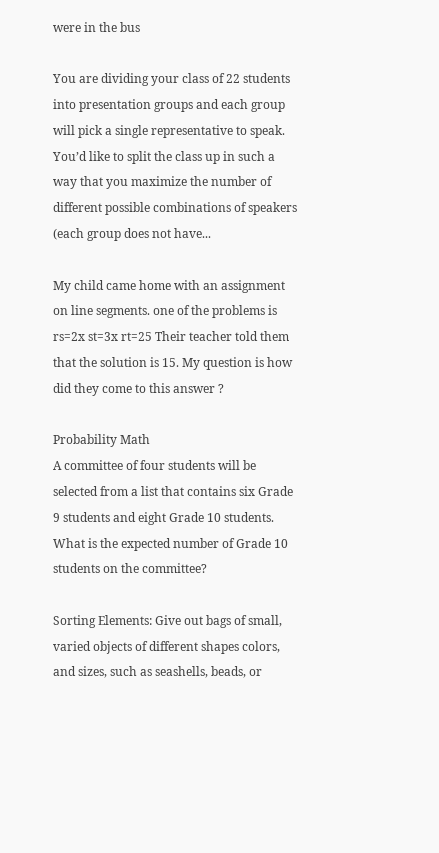were in the bus

You are dividing your class of 22 students into presentation groups and each group will pick a single representative to speak. You’d like to split the class up in such a way that you maximize the number of different possible combinations of speakers (each group does not have...

My child came home with an assignment on line segments. one of the problems is rs=2x st=3x rt=25 Their teacher told them that the solution is 15. My question is how did they come to this answer ?

Probability Math
A committee of four students will be selected from a list that contains six Grade 9 students and eight Grade 10 students. What is the expected number of Grade 10 students on the committee?

Sorting Elements: Give out bags of small, varied objects of different shapes colors, and sizes, such as seashells, beads, or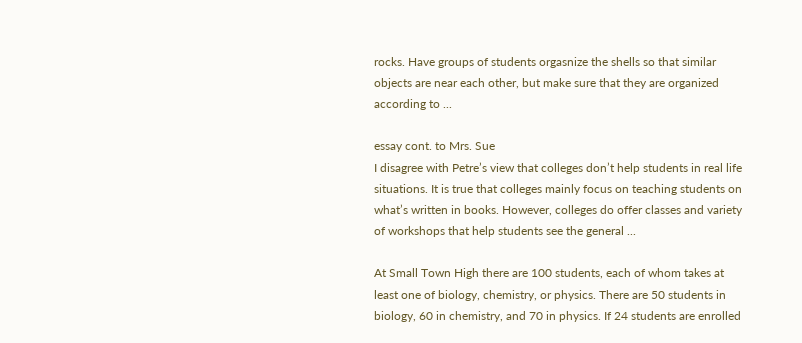rocks. Have groups of students orgasnize the shells so that similar objects are near each other, but make sure that they are organized according to ...

essay cont. to Mrs. Sue
I disagree with Petre’s view that colleges don’t help students in real life situations. It is true that colleges mainly focus on teaching students on what’s written in books. However, colleges do offer classes and variety of workshops that help students see the general ...

At Small Town High there are 100 students, each of whom takes at least one of biology, chemistry, or physics. There are 50 students in biology, 60 in chemistry, and 70 in physics. If 24 students are enrolled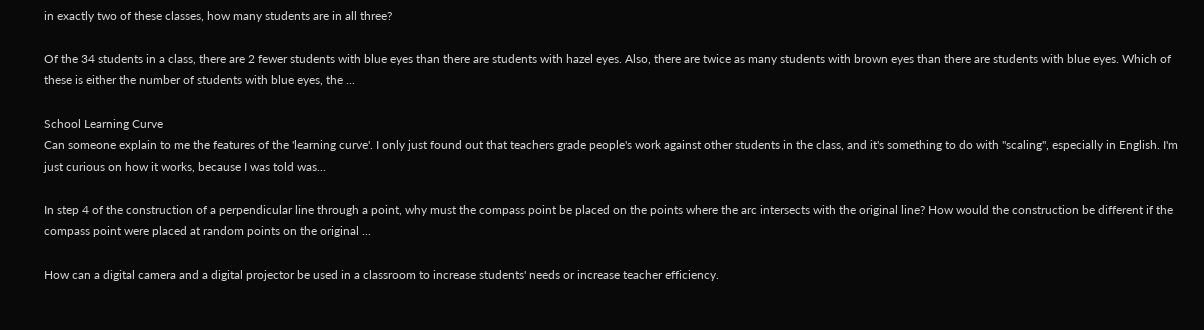in exactly two of these classes, how many students are in all three?

Of the 34 students in a class, there are 2 fewer students with blue eyes than there are students with hazel eyes. Also, there are twice as many students with brown eyes than there are students with blue eyes. Which of these is either the number of students with blue eyes, the ...

School Learning Curve
Can someone explain to me the features of the 'learning curve'. I only just found out that teachers grade people's work against other students in the class, and it's something to do with "scaling", especially in English. I'm just curious on how it works, because I was told was...

In step 4 of the construction of a perpendicular line through a point, why must the compass point be placed on the points where the arc intersects with the original line? How would the construction be different if the compass point were placed at random points on the original ...

How can a digital camera and a digital projector be used in a classroom to increase students' needs or increase teacher efficiency.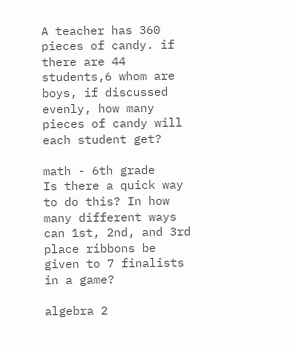A teacher has 360 pieces of candy. if there are 44 students,6 whom are boys, if discussed evenly, how many pieces of candy will each student get?

math - 6th grade
Is there a quick way to do this? In how many different ways can 1st, 2nd, and 3rd place ribbons be given to 7 finalists in a game?

algebra 2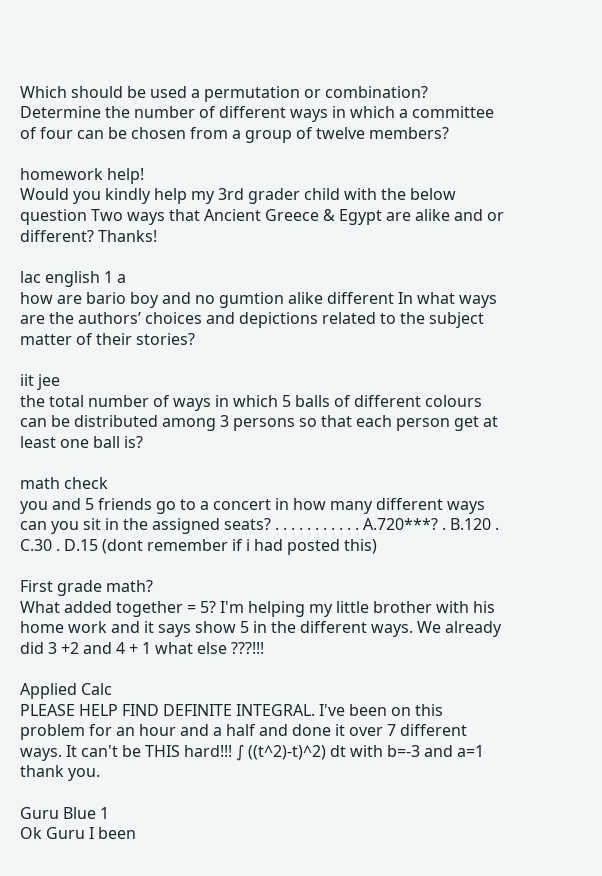Which should be used a permutation or combination? Determine the number of different ways in which a committee of four can be chosen from a group of twelve members?

homework help!
Would you kindly help my 3rd grader child with the below question Two ways that Ancient Greece & Egypt are alike and or different? Thanks!

lac english 1 a
how are bario boy and no gumtion alike different In what ways are the authors’ choices and depictions related to the subject matter of their stories?

iit jee
the total number of ways in which 5 balls of different colours can be distributed among 3 persons so that each person get at least one ball is?

math check
you and 5 friends go to a concert in how many different ways can you sit in the assigned seats? . . . . . . . . . . . A.720***? . B.120 . C.30 . D.15 (dont remember if i had posted this)

First grade math?
What added together = 5? I'm helping my little brother with his home work and it says show 5 in the different ways. We already did 3 +2 and 4 + 1 what else ???!!!

Applied Calc
PLEASE HELP FIND DEFINITE INTEGRAL. I've been on this problem for an hour and a half and done it over 7 different ways. It can't be THIS hard!!! ∫ ((t^2)-t)^2) dt with b=-3 and a=1 thank you.

Guru Blue 1
Ok Guru I been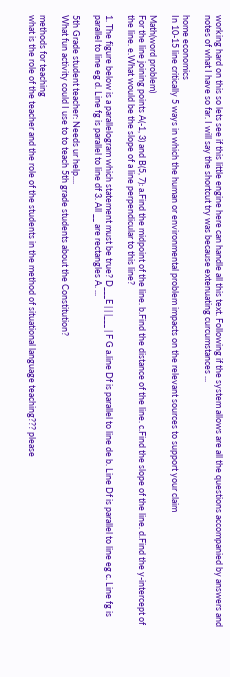working hard on this so lets see if this little engine here can handle all this text. Following if the system allows are all the questions accompanied by answers and notes of what I have so far. I will say the shortcut try was because extenuating curcumstances ...

home economics
In 10-15 line critically 5 ways in which the human or environmental problem impacts on the relevant sources to support your claim

Math(word problem)
For the line joining points A(-1, 3) and B(5, 7): a.Find the midpoint of the line. b.Find the distance of the line. c.Find the slope of the line. d.Find the y-intercept of the line. e.What would be the slope of a line perpendicular to this line?

1. The figure below is a parallelogram which statement must be true? D___E | | |___ | F G a.line Df is parallel to line de b. Line Df is parallel to line eg c. Line fg is parallel to line eg d. Line fg is parallel to line df 3. All __ are rectangles A. ...

5th Grade student teacher: Needs ur help....
What fun activity could I use to to teach 5th grade students about the Constitution?

methods for teaching
what is the role of the teacher and the role of the students in the method of situational language teaching??? please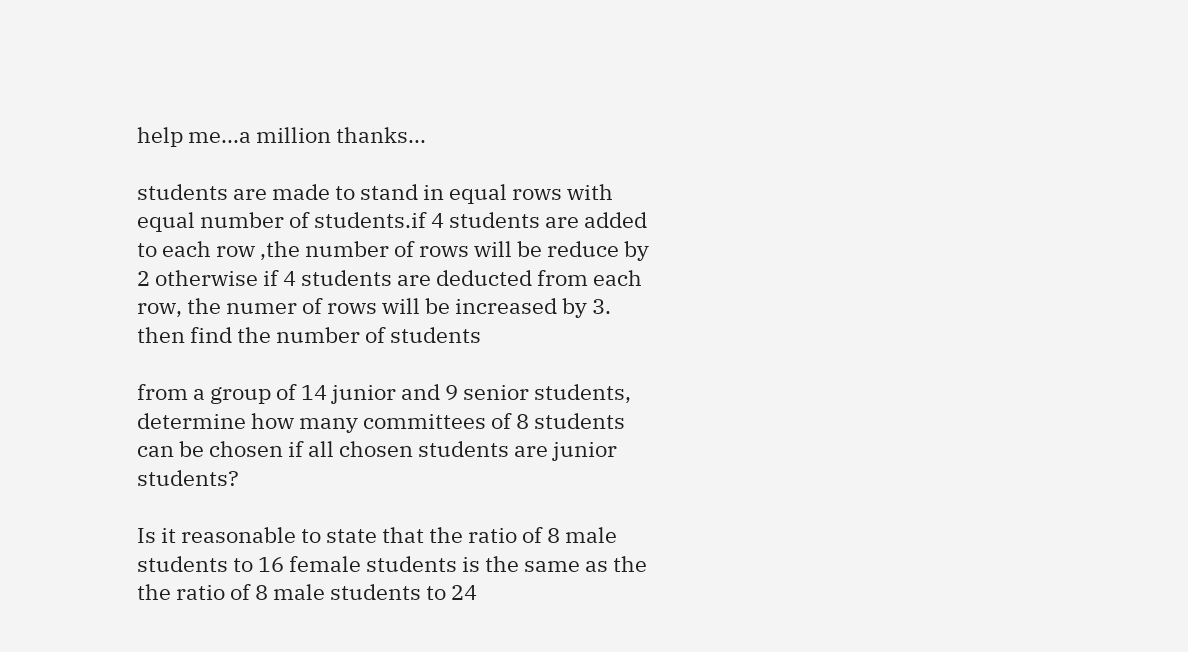help me...a million thanks...

students are made to stand in equal rows with equal number of students.if 4 students are added to each row ,the number of rows will be reduce by 2 otherwise if 4 students are deducted from each row, the numer of rows will be increased by 3. then find the number of students

from a group of 14 junior and 9 senior students, determine how many committees of 8 students can be chosen if all chosen students are junior students?

Is it reasonable to state that the ratio of 8 male students to 16 female students is the same as the the ratio of 8 male students to 24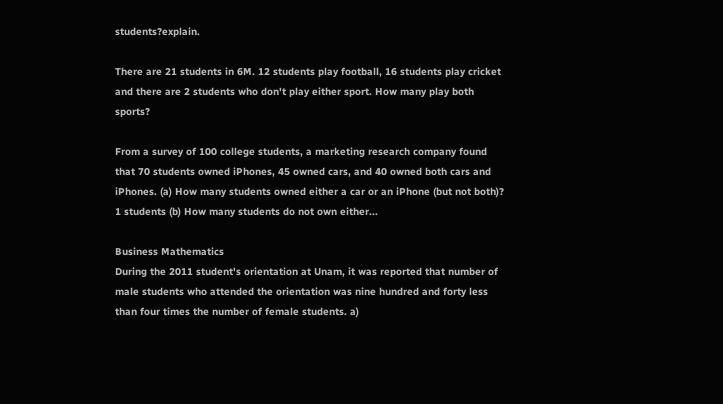students?explain.

There are 21 students in 6M. 12 students play football, 16 students play cricket and there are 2 students who don't play either sport. How many play both sports?

From a survey of 100 college students, a marketing research company found that 70 students owned iPhones, 45 owned cars, and 40 owned both cars and iPhones. (a) How many students owned either a car or an iPhone (but not both)? 1 students (b) How many students do not own either...

Business Mathematics
During the 2011 student's orientation at Unam, it was reported that number of male students who attended the orientation was nine hundred and forty less than four times the number of female students. a)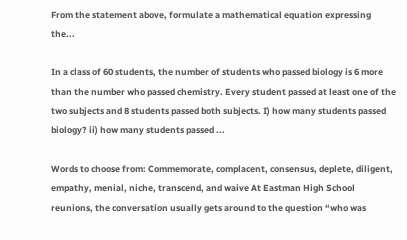From the statement above, formulate a mathematical equation expressing the...

In a class of 60 students, the number of students who passed biology is 6 more than the number who passed chemistry. Every student passed at least one of the two subjects and 8 students passed both subjects. I) how many students passed biology? ii) how many students passed ...

Words to choose from: Commemorate, complacent, consensus, deplete, diligent, empathy, menial, niche, transcend, and waive At Eastman High School reunions, the conversation usually gets around to the question “who was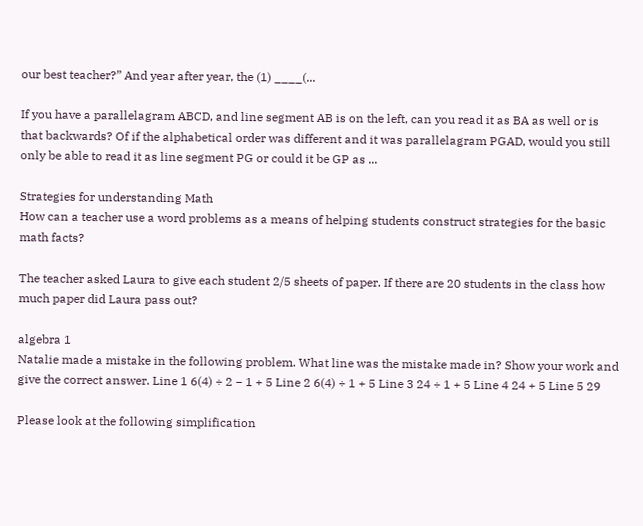our best teacher?” And year after year, the (1) ____(...

If you have a parallelagram ABCD, and line segment AB is on the left, can you read it as BA as well or is that backwards? Of if the alphabetical order was different and it was parallelagram PGAD, would you still only be able to read it as line segment PG or could it be GP as ...

Strategies for understanding Math
How can a teacher use a word problems as a means of helping students construct strategies for the basic math facts?

The teacher asked Laura to give each student 2/5 sheets of paper. If there are 20 students in the class how much paper did Laura pass out?

algebra 1
Natalie made a mistake in the following problem. What line was the mistake made in? Show your work and give the correct answer. Line 1 6(4) ÷ 2 − 1 + 5 Line 2 6(4) ÷ 1 + 5 Line 3 24 ÷ 1 + 5 Line 4 24 + 5 Line 5 29

Please look at the following simplification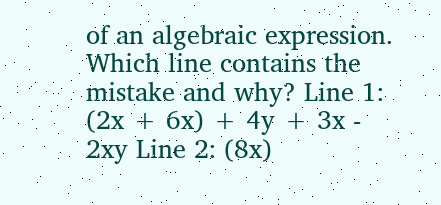of an algebraic expression. Which line contains the mistake and why? Line 1: (2x + 6x) + 4y + 3x - 2xy Line 2: (8x)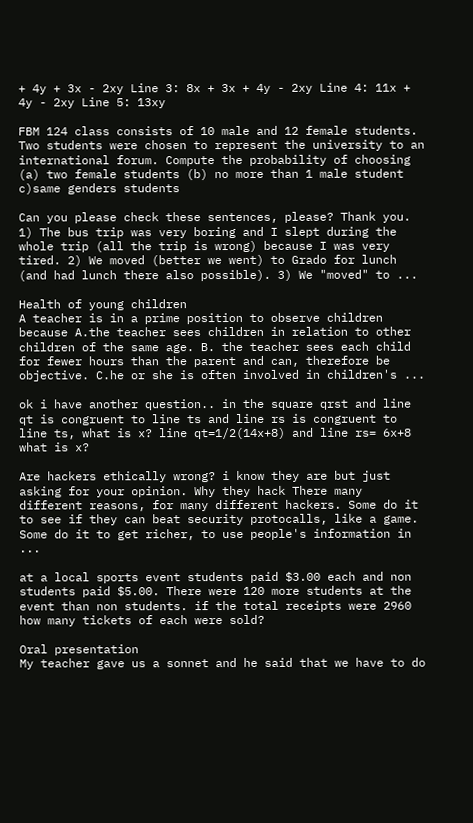+ 4y + 3x - 2xy Line 3: 8x + 3x + 4y - 2xy Line 4: 11x + 4y - 2xy Line 5: 13xy

FBM 124 class consists of 10 male and 12 female students. Two students were chosen to represent the university to an international forum. Compute the probability of choosing (a) two female students (b) no more than 1 male student c)same genders students

Can you please check these sentences, please? Thank you. 1) The bus trip was very boring and I slept during the whole trip (all the trip is wrong) because I was very tired. 2) We moved (better we went) to Grado for lunch (and had lunch there also possible). 3) We "moved" to ...

Health of young children
A teacher is in a prime position to observe children because A.the teacher sees children in relation to other children of the same age. B. the teacher sees each child for fewer hours than the parent and can, therefore be objective. C.he or she is often involved in children's ...

ok i have another question.. in the square qrst and line qt is congruent to line ts and line rs is congruent to line ts, what is x? line qt=1/2(14x+8) and line rs= 6x+8 what is x?

Are hackers ethically wrong? i know they are but just asking for your opinion. Why they hack There many different reasons, for many different hackers. Some do it to see if they can beat security protocalls, like a game. Some do it to get richer, to use people's information in ...

at a local sports event students paid $3.00 each and non students paid $5.00. There were 120 more students at the event than non students. if the total receipts were 2960 how many tickets of each were sold?

Oral presentation
My teacher gave us a sonnet and he said that we have to do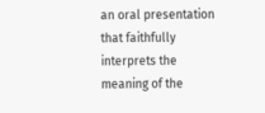an oral presentation that faithfully interprets the meaning of the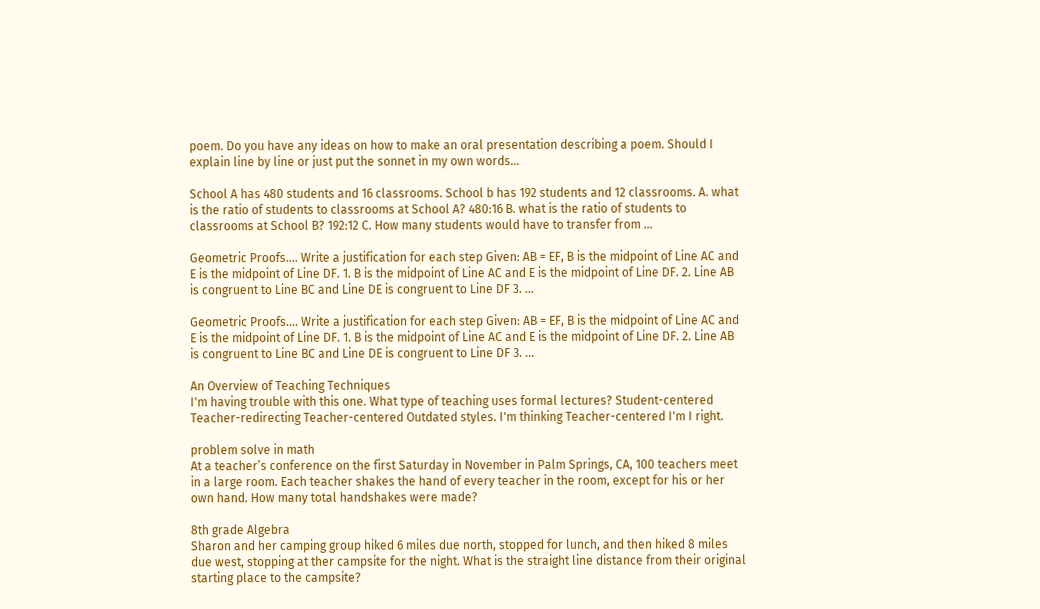poem. Do you have any ideas on how to make an oral presentation describing a poem. Should I explain line by line or just put the sonnet in my own words...

School A has 480 students and 16 classrooms. School b has 192 students and 12 classrooms. A. what is the ratio of students to classrooms at School A? 480:16 B. what is the ratio of students to classrooms at School B? 192:12 C. How many students would have to transfer from ...

Geometric Proofs.... Write a justification for each step Given: AB = EF, B is the midpoint of Line AC and E is the midpoint of Line DF. 1. B is the midpoint of Line AC and E is the midpoint of Line DF. 2. Line AB is congruent to Line BC and Line DE is congruent to Line DF 3. ...

Geometric Proofs.... Write a justification for each step Given: AB = EF, B is the midpoint of Line AC and E is the midpoint of Line DF. 1. B is the midpoint of Line AC and E is the midpoint of Line DF. 2. Line AB is congruent to Line BC and Line DE is congruent to Line DF 3. ...

An Overview of Teaching Techniques
I'm having trouble with this one. What type of teaching uses formal lectures? Student-centered Teacher-redirecting Teacher-centered Outdated styles. I'm thinking Teacher-centered I'm I right.

problem solve in math
At a teacher’s conference on the first Saturday in November in Palm Springs, CA, 100 teachers meet in a large room. Each teacher shakes the hand of every teacher in the room, except for his or her own hand. How many total handshakes were made?

8th grade Algebra
Sharon and her camping group hiked 6 miles due north, stopped for lunch, and then hiked 8 miles due west, stopping at ther campsite for the night. What is the straight line distance from their original starting place to the campsite?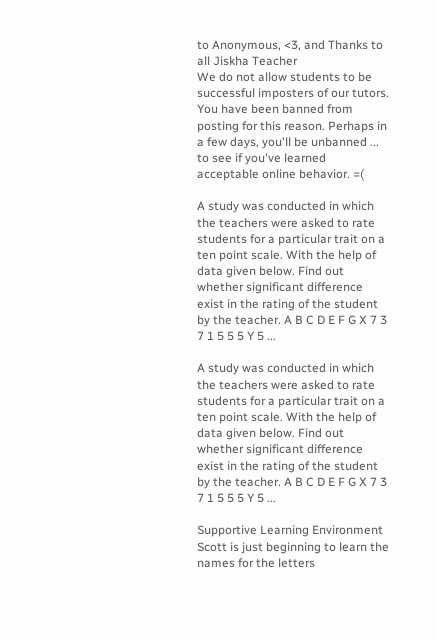to Anonymous, <3, and Thanks to all Jiskha Teacher
We do not allow students to be successful imposters of our tutors. You have been banned from posting for this reason. Perhaps in a few days, you'll be unbanned ... to see if you've learned acceptable online behavior. =(

A study was conducted in which the teachers were asked to rate students for a particular trait on a ten point scale. With the help of data given below. Find out whether significant difference exist in the rating of the student by the teacher. A B C D E F G X 7 3 7 1 5 5 5 Y 5 ...

A study was conducted in which the teachers were asked to rate students for a particular trait on a ten point scale. With the help of data given below. Find out whether significant difference exist in the rating of the student by the teacher. A B C D E F G X 7 3 7 1 5 5 5 Y 5 ...

Supportive Learning Environment
Scott is just beginning to learn the names for the letters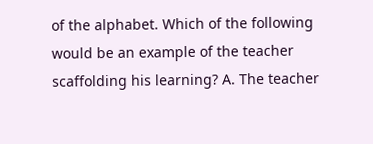of the alphabet. Which of the following would be an example of the teacher scaffolding his learning? A. The teacher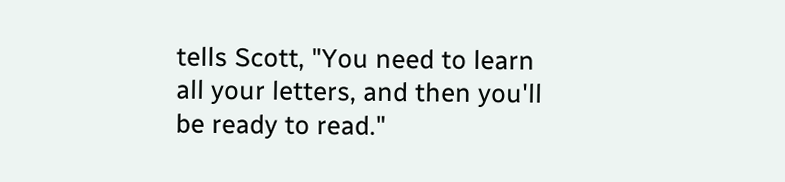tells Scott, "You need to learn all your letters, and then you'll be ready to read."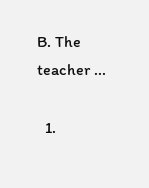B. The teacher ...

  1.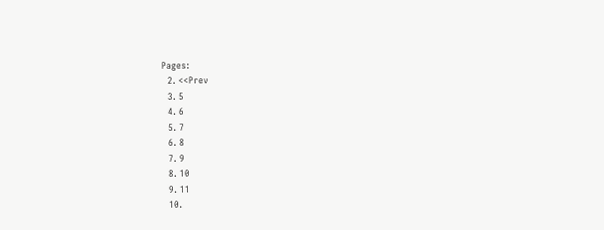Pages:
  2. <<Prev
  3. 5
  4. 6
  5. 7
  6. 8
  7. 9
  8. 10
  9. 11
  10.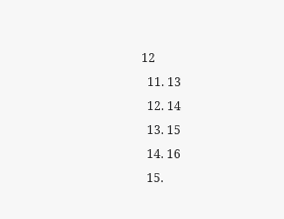12
  11. 13
  12. 14
  13. 15
  14. 16
  15.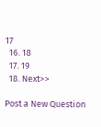17
  16. 18
  17. 19
  18. Next>>

Post a New Question